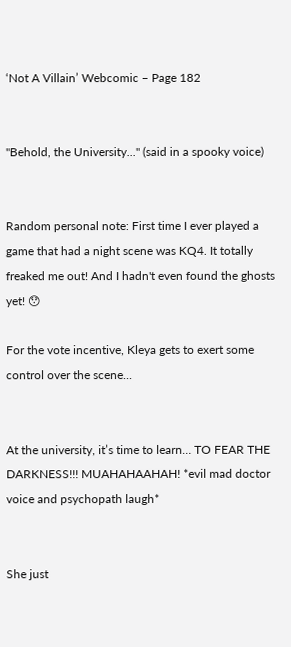‘Not A Villain’ Webcomic – Page 182


"Behold, the University..." (said in a spooky voice)


Random personal note: First time I ever played a game that had a night scene was KQ4. It totally freaked me out! And I hadn't even found the ghosts yet! 😯

For the vote incentive, Kleya gets to exert some control over the scene...


At the university, it’s time to learn… TO FEAR THE DARKNESS!!! MUAHAHAAHAH! *evil mad doctor voice and psychopath laugh*


She just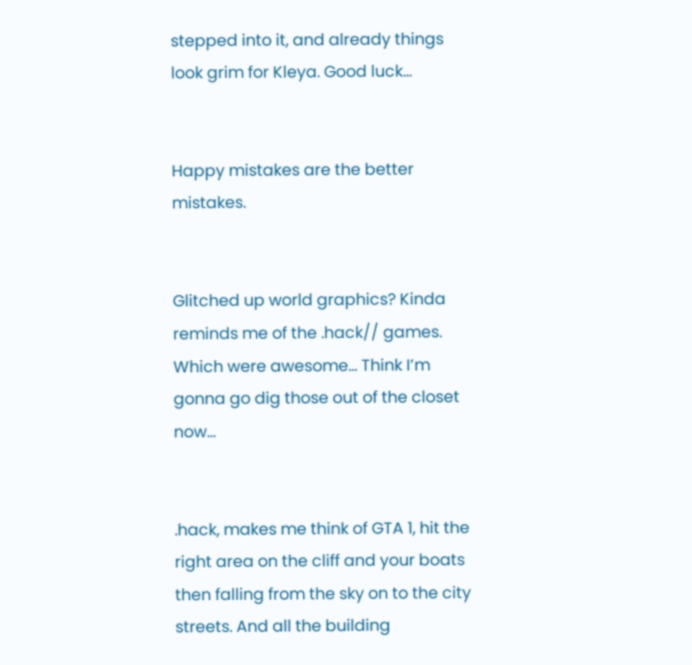stepped into it, and already things look grim for Kleya. Good luck…


Happy mistakes are the better mistakes.


Glitched up world graphics? Kinda reminds me of the .hack// games. Which were awesome… Think I’m gonna go dig those out of the closet now…


.hack, makes me think of GTA 1, hit the right area on the cliff and your boats then falling from the sky on to the city streets. And all the building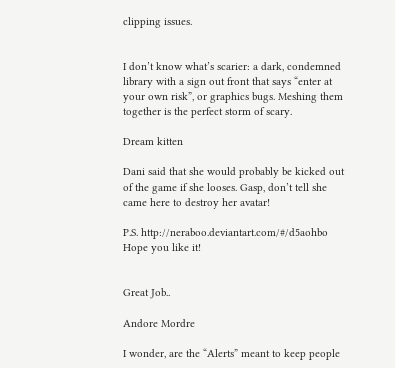clipping issues.


I don’t know what’s scarier: a dark, condemned library with a sign out front that says “enter at your own risk”, or graphics bugs. Meshing them together is the perfect storm of scary.

Dream kitten

Dani said that she would probably be kicked out of the game if she looses. Gasp, don’t tell she came here to destroy her avatar!

P.S. http://neraboo.deviantart.com/#/d5aohbo Hope you like it!


Great Job..

Andore Mordre

I wonder, are the “Alerts” meant to keep people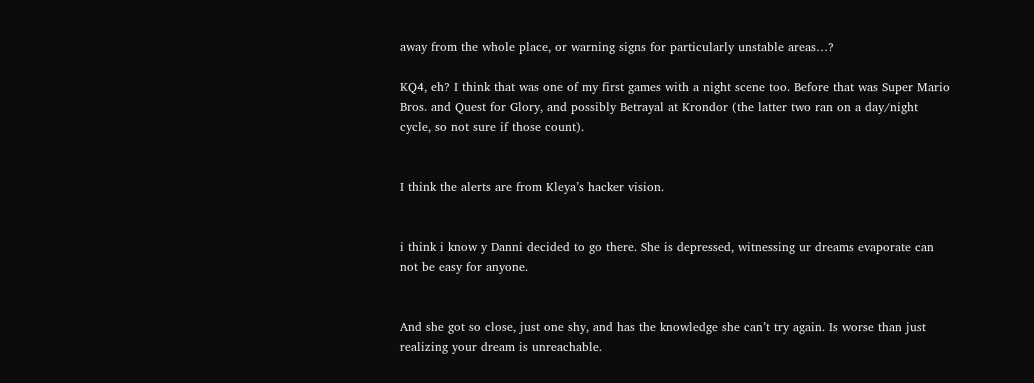away from the whole place, or warning signs for particularly unstable areas…?

KQ4, eh? I think that was one of my first games with a night scene too. Before that was Super Mario Bros. and Quest for Glory, and possibly Betrayal at Krondor (the latter two ran on a day/night cycle, so not sure if those count).


I think the alerts are from Kleya’s hacker vision.


i think i know y Danni decided to go there. She is depressed, witnessing ur dreams evaporate can not be easy for anyone.


And she got so close, just one shy, and has the knowledge she can’t try again. Is worse than just realizing your dream is unreachable.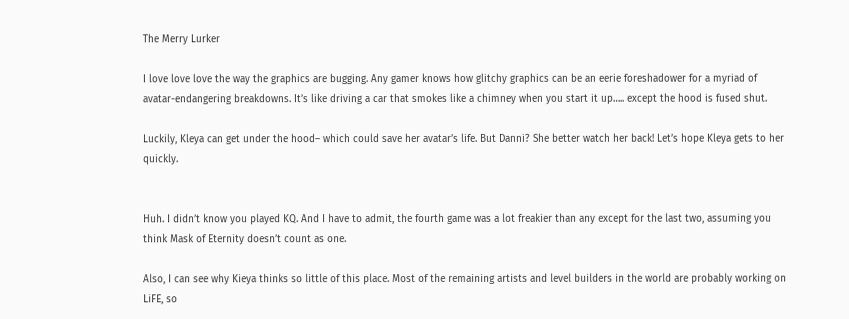The Merry Lurker

I love love love the way the graphics are bugging. Any gamer knows how glitchy graphics can be an eerie foreshadower for a myriad of avatar-endangering breakdowns. It’s like driving a car that smokes like a chimney when you start it up….. except the hood is fused shut.

Luckily, Kleya can get under the hood– which could save her avatar’s life. But Danni? She better watch her back! Let’s hope Kleya gets to her quickly.


Huh. I didn’t know you played KQ. And I have to admit, the fourth game was a lot freakier than any except for the last two, assuming you think Mask of Eternity doesn’t count as one.

Also, I can see why Kieya thinks so little of this place. Most of the remaining artists and level builders in the world are probably working on LiFE, so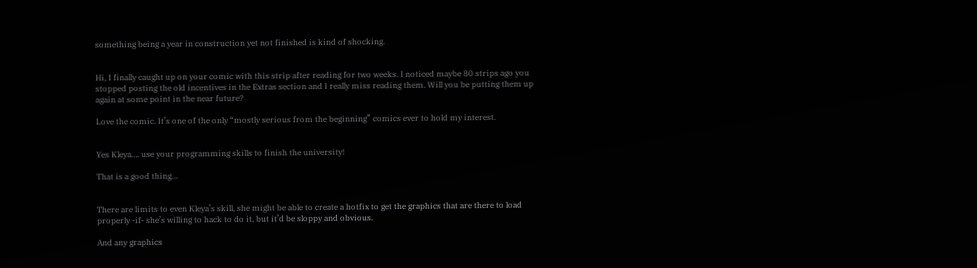something being a year in construction yet not finished is kind of shocking.


Hi, I finally caught up on your comic with this strip after reading for two weeks. I noticed maybe 80 strips ago you stopped posting the old incentives in the Extras section and I really miss reading them. Will you be putting them up again at some point in the near future?

Love the comic. It’s one of the only “mostly serious from the beginning” comics ever to hold my interest.


Yes Kleya…. use your programming skills to finish the university!

That is a good thing…


There are limits to even Kleya’s skill, she might be able to create a hotfix to get the graphics that are there to load properly -if- she’s willing to hack to do it, but it’d be sloppy and obvious.

And any graphics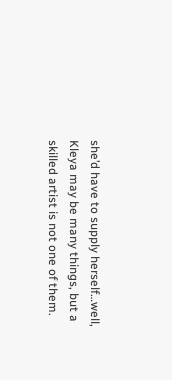she’d have to supply herself…well, Kleya may be many things, but a skilled artist is not one of them.